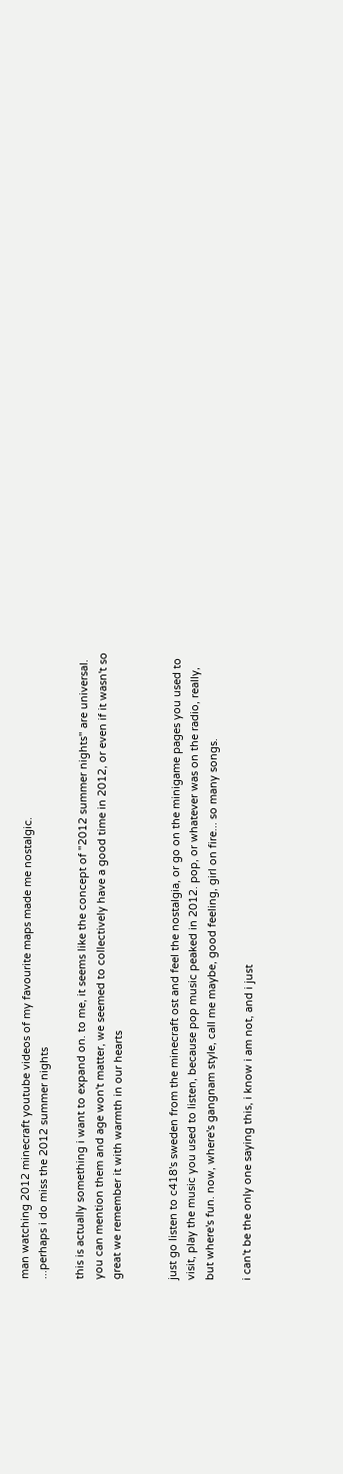man watching 2012 minecraft youtube videos of my favourite maps made me nostalgic.
...perhaps i do miss the 2012 summer nights

this is actually something i want to expand on. to me, it seems like the concept of "2012 summer nights" are universal. you can mention them and age won't matter, we seemed to collectively have a good time in 2012, or even if it wasn't so great we remember it with warmth in our hearts


just go listen to c418's sweden from the minecraft ost and feel the nostalgia, or go on the minigame pages you used to visit, play the music you used to listen, because pop music peaked in 2012. pop, or whatever was on the radio, really, but where's fun. now, where's gangnam style, call me maybe, good feeling, girl on fire... so many songs.

i can't be the only one saying this, i know i am not, and i just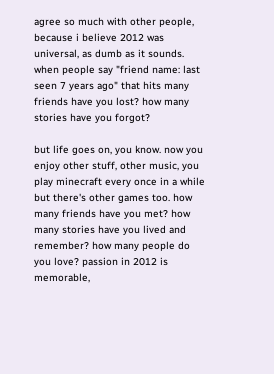agree so much with other people, because i believe 2012 was universal, as dumb as it sounds. when people say "friend name: last seen 7 years ago" that hits many friends have you lost? how many stories have you forgot?

but life goes on, you know. now you enjoy other stuff, other music, you play minecraft every once in a while but there's other games too. how many friends have you met? how many stories have you lived and remember? how many people do you love? passion in 2012 is memorable,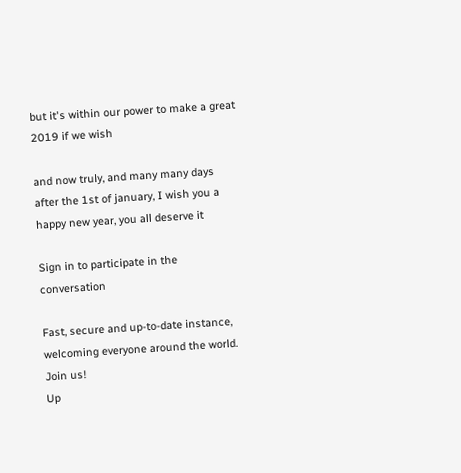but it's within our power to make a great 2019 if we wish

and now truly, and many many days after the 1st of january, I wish you a happy new year, you all deserve it

Sign in to participate in the conversation

Fast, secure and up-to-date instance, welcoming everyone around the world. Join us!
Up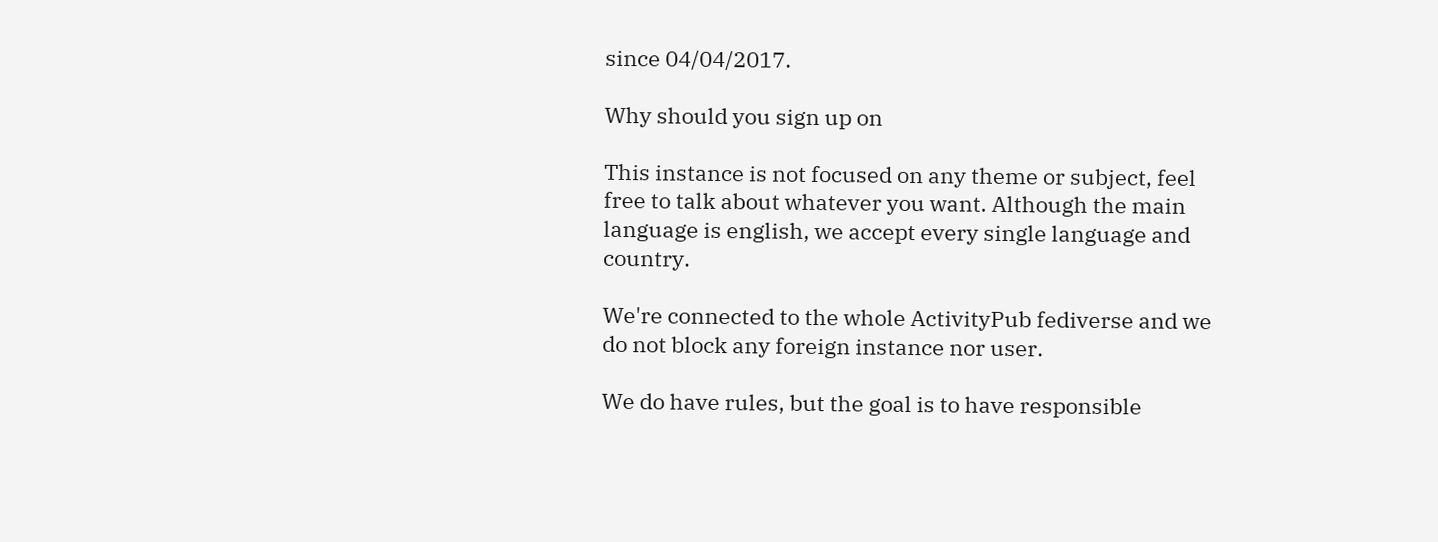since 04/04/2017.

Why should you sign up on

This instance is not focused on any theme or subject, feel free to talk about whatever you want. Although the main language is english, we accept every single language and country.

We're connected to the whole ActivityPub fediverse and we do not block any foreign instance nor user.

We do have rules, but the goal is to have responsible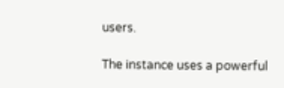users.

The instance uses a powerful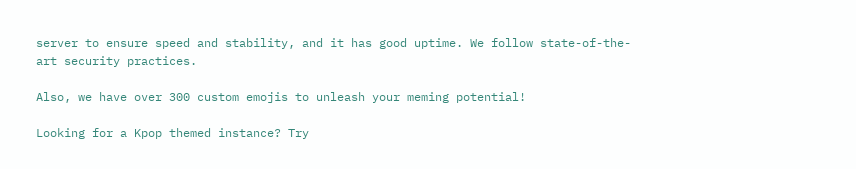server to ensure speed and stability, and it has good uptime. We follow state-of-the-art security practices.

Also, we have over 300 custom emojis to unleash your meming potential!

Looking for a Kpop themed instance? Try